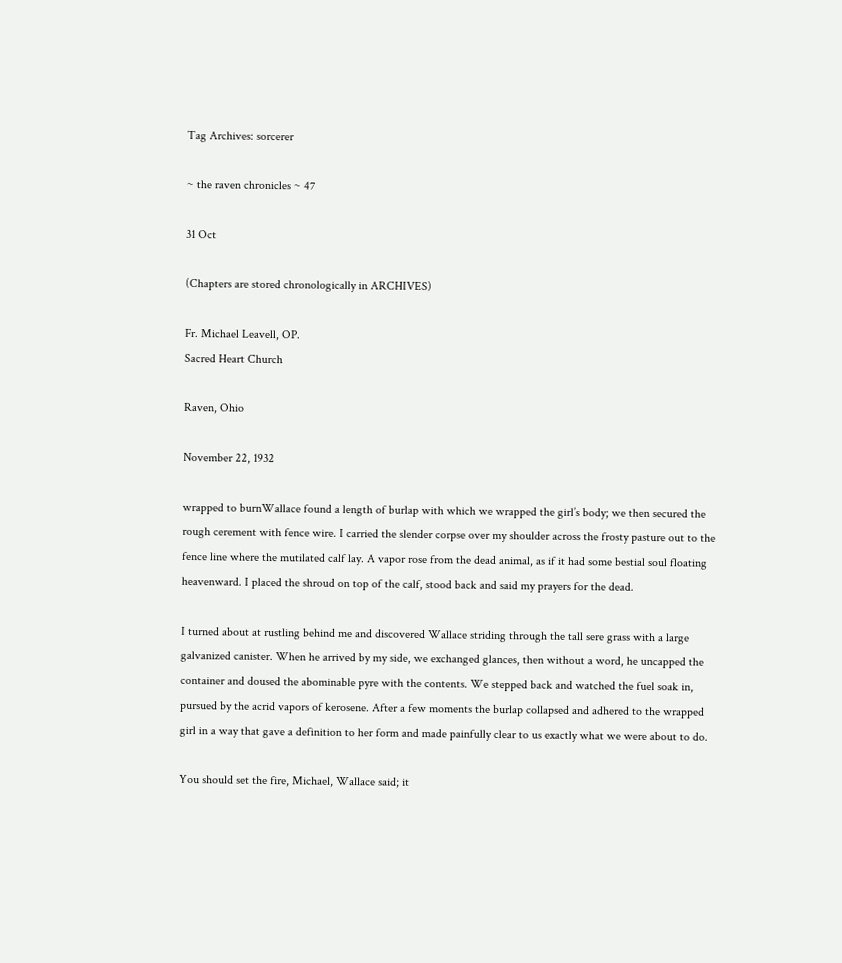Tag Archives: sorcerer

~ the raven chronicles ~ 47

31 Oct

(Chapters are stored chronologically in ARCHIVES)

Fr. Michael Leavell, OP.
Sacred Heart Church

Raven, Ohio

November 22, 1932

wrapped to burnWallace found a length of burlap with which we wrapped the girl’s body; we then secured the rough cerement with fence wire. I carried the slender corpse over my shoulder across the frosty pasture out to the fence line where the mutilated calf lay. A vapor rose from the dead animal, as if it had some bestial soul floating heavenward. I placed the shroud on top of the calf, stood back and said my prayers for the dead.

I turned about at rustling behind me and discovered Wallace striding through the tall sere grass with a large galvanized canister. When he arrived by my side, we exchanged glances, then without a word, he uncapped the container and doused the abominable pyre with the contents. We stepped back and watched the fuel soak in, pursued by the acrid vapors of kerosene. After a few moments the burlap collapsed and adhered to the wrapped girl in a way that gave a definition to her form and made painfully clear to us exactly what we were about to do.

You should set the fire, Michael, Wallace said; it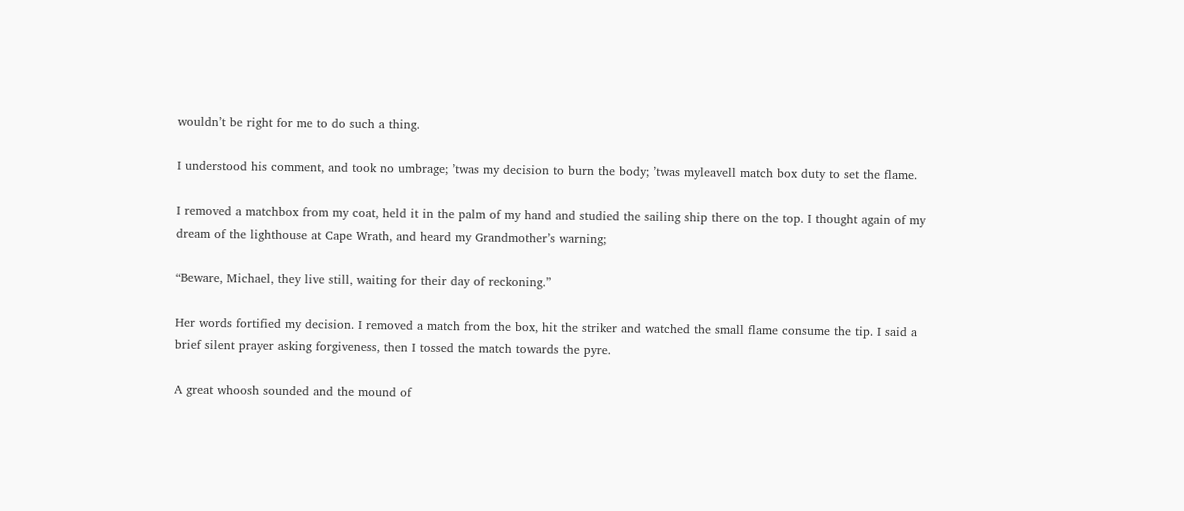wouldn’t be right for me to do such a thing.

I understood his comment, and took no umbrage; ’twas my decision to burn the body; ’twas myleavell match box duty to set the flame.

I removed a matchbox from my coat, held it in the palm of my hand and studied the sailing ship there on the top. I thought again of my dream of the lighthouse at Cape Wrath, and heard my Grandmother’s warning;

“Beware, Michael‚ they live still‚ waiting for their day of reckoning.”

Her words fortified my decision. I removed a match from the box, hit the striker and watched the small flame consume the tip. I said a brief silent prayer asking forgiveness, then I tossed the match towards the pyre.

A great whoosh sounded and the mound of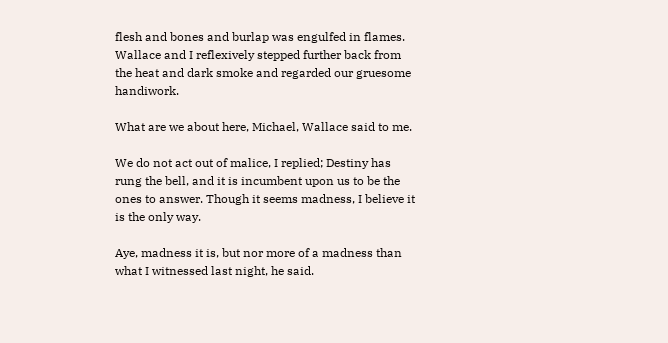flesh and bones and burlap was engulfed in flames. Wallace and I reflexively stepped further back from the heat and dark smoke and regarded our gruesome handiwork.

What are we about here, Michael, Wallace said to me.

We do not act out of malice, I replied; Destiny has rung the bell, and it is incumbent upon us to be the ones to answer. Though it seems madness, I believe it is the only way.

Aye, madness it is, but nor more of a madness than what I witnessed last night, he said.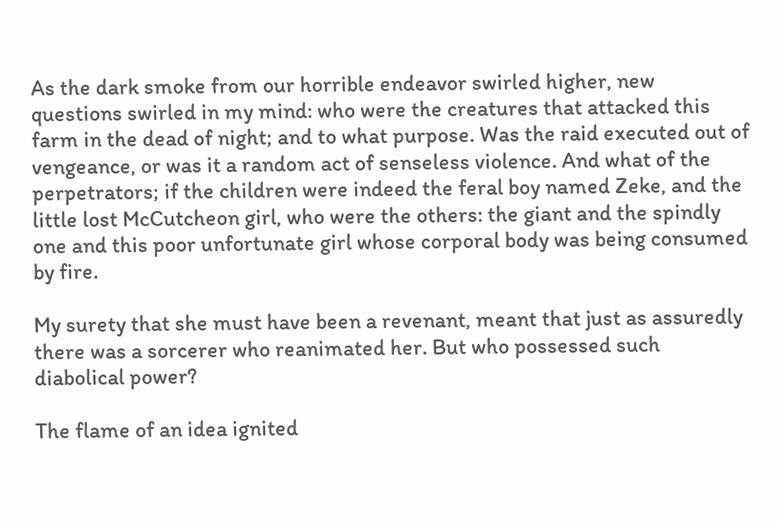As the dark smoke from our horrible endeavor swirled higher, new questions swirled in my mind: who were the creatures that attacked this farm in the dead of night; and to what purpose. Was the raid executed out of vengeance, or was it a random act of senseless violence. And what of the perpetrators; if the children were indeed the feral boy named Zeke, and the little lost McCutcheon girl, who were the others: the giant and the spindly one and this poor unfortunate girl whose corporal body was being consumed by fire.

My surety that she must have been a revenant, meant that just as assuredly there was a sorcerer who reanimated her. But who possessed such diabolical power?

The flame of an idea ignited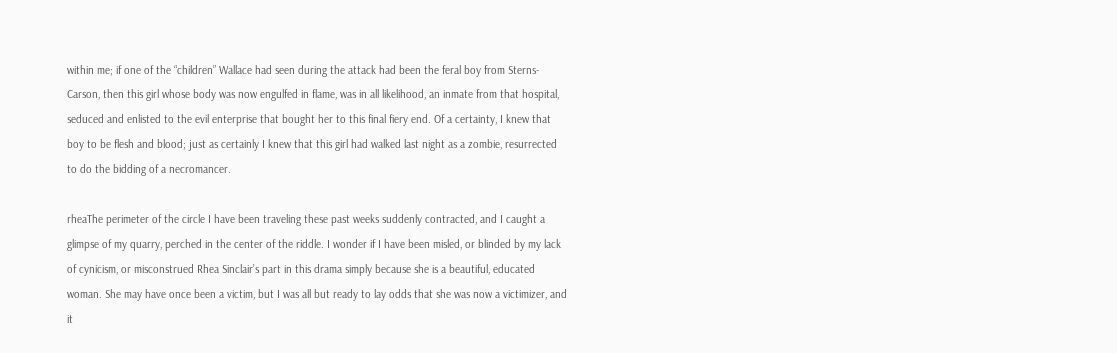within me; if one of the “children” Wallace had seen during the attack had been the feral boy from Sterns-Carson, then this girl whose body was now engulfed in flame, was in all likelihood, an inmate from that hospital, seduced and enlisted to the evil enterprise that bought her to this final fiery end. Of a certainty, I knew that boy to be flesh and blood; just as certainly I knew that this girl had walked last night as a zombie, resurrected to do the bidding of a necromancer.

rheaThe perimeter of the circle I have been traveling these past weeks suddenly contracted, and I caught a glimpse of my quarry, perched in the center of the riddle. I wonder if I have been misled, or blinded by my lack of cynicism, or misconstrued Rhea Sinclair’s part in this drama simply because she is a beautiful, educated woman. She may have once been a victim, but I was all but ready to lay odds that she was now a victimizer, and it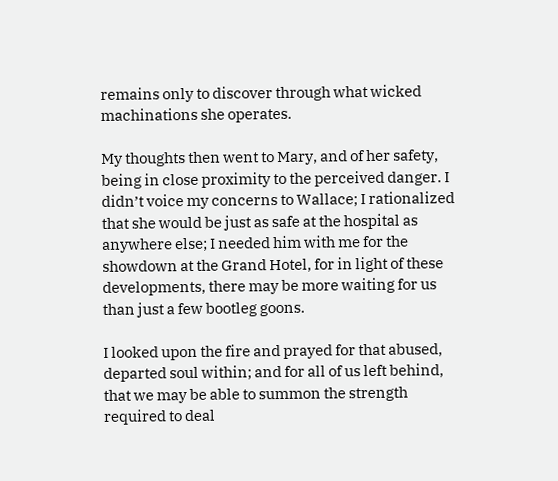remains only to discover through what wicked machinations she operates.

My thoughts then went to Mary, and of her safety, being in close proximity to the perceived danger. I didn’t voice my concerns to Wallace; I rationalized that she would be just as safe at the hospital as anywhere else; I needed him with me for the showdown at the Grand Hotel, for in light of these developments, there may be more waiting for us than just a few bootleg goons.

I looked upon the fire and prayed for that abused, departed soul within; and for all of us left behind, that we may be able to summon the strength required to deal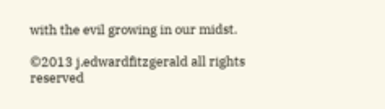with the evil growing in our midst.

©2013 j.edwardfitzgerald all rights reserved